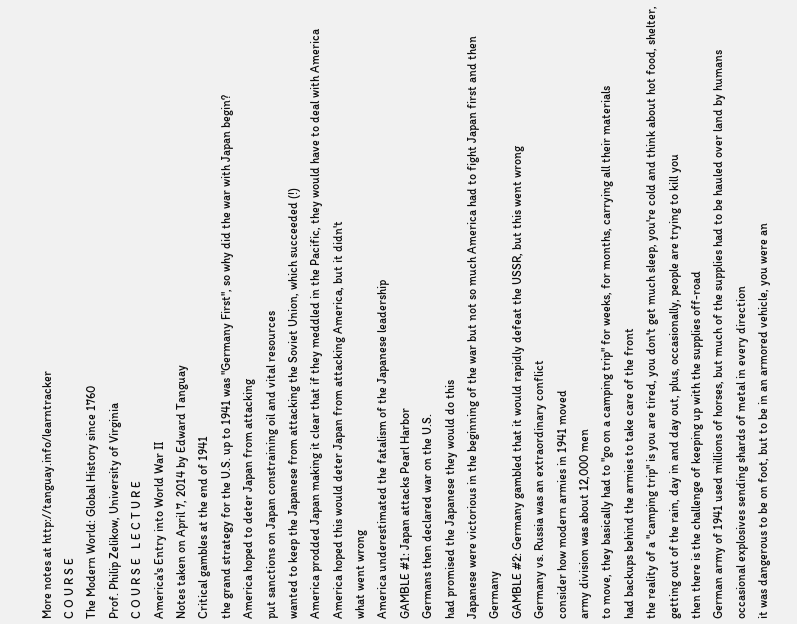More notes at http://tanguay.info/learntracker
C O U R S E
The Modern World: Global History since 1760
Prof. Philip Zelikow, University of Virginia
C O U R S E   L E C T U R E
America's Entry into World War II
Notes taken on April 7, 2014 by Edward Tanguay
Critical gambles at the end of 1941
the grand strategy for the U.S. up to 1941 was "Germany First", so why did the war with Japan begin?
America hoped to deter Japan from attacking
put sanctions on Japan constraining oil and vital resources
wanted to keep the Japanese from attacking the Soviet Union, which succeeded (!)
America prodded Japan making it clear that if they meddled in the Pacific, they would have to deal with America
America hoped this would deter Japan from attacking America, but it didn't
what went wrong
America underestimated the fatalism of the Japanese leadership
GAMBLE #1: Japan attacks Pearl Harbor
Germans then declared war on the U.S.
had promised the Japanese they would do this
Japanese were victorious in the beginning of the war but not so much America had to fight Japan first and then Germany
GAMBLE #2: Germany gambled that it would rapidly defeat the USSR, but this went wrong
Germany vs. Russia was an extraordinary conflict
consider how modern armies in 1941 moved
army division was about 12,000 men
to move, they basically had to "go on a camping trip" for weeks, for months, carrying all their materials
had backups behind the armies to take care of the front
the reality of a "camping trip" is you are tired, you don't get much sleep, you're cold and think about hot food, shelter, getting out of the rain, day in and day out, plus, occasionally, people are trying to kill you
then there is the challenge of keeping up with the supplies off-road
German army of 1941 used millions of horses, but much of the supplies had to be hauled over land by humans
occasional explosives sending shards of metal in every direction
it was dangerous to be on foot, but to be in an armored vehicle, you were an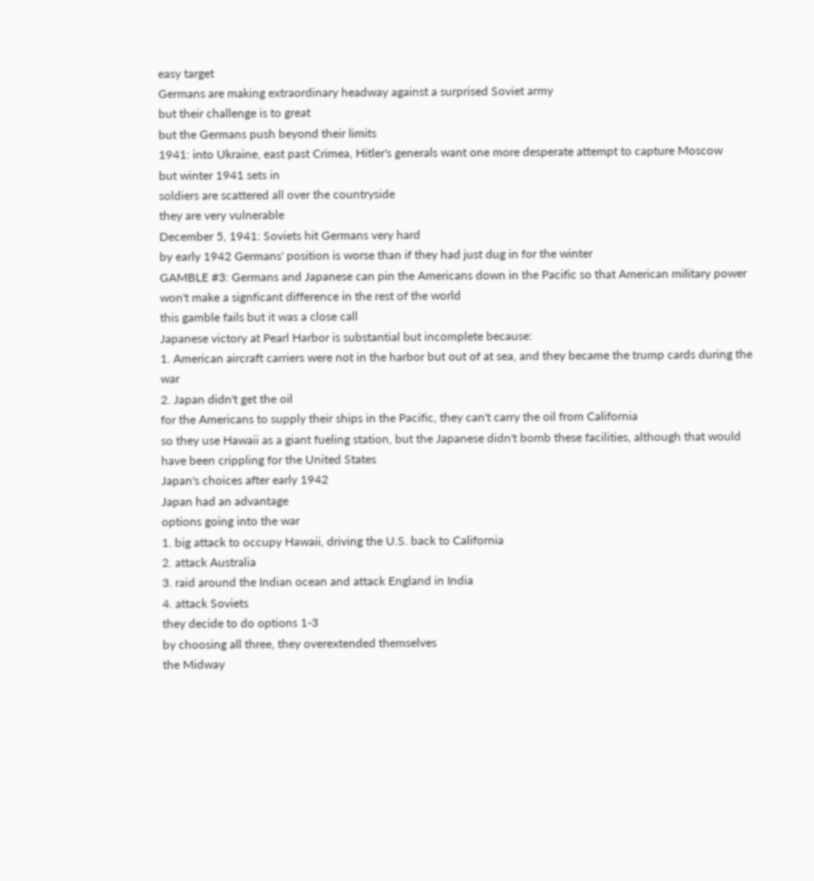easy target
Germans are making extraordinary headway against a surprised Soviet army
but their challenge is to great
but the Germans push beyond their limits
1941: into Ukraine, east past Crimea, Hitler's generals want one more desperate attempt to capture Moscow
but winter 1941 sets in
soldiers are scattered all over the countryside
they are very vulnerable
December 5, 1941: Soviets hit Germans very hard
by early 1942 Germans' position is worse than if they had just dug in for the winter
GAMBLE #3: Germans and Japanese can pin the Americans down in the Pacific so that American military power won't make a signficant difference in the rest of the world
this gamble fails but it was a close call
Japanese victory at Pearl Harbor is substantial but incomplete because:
1. American aircraft carriers were not in the harbor but out of at sea, and they became the trump cards during the war
2. Japan didn't get the oil
for the Americans to supply their ships in the Pacific, they can't carry the oil from California
so they use Hawaii as a giant fueling station, but the Japanese didn't bomb these facilities, although that would have been crippling for the United States
Japan's choices after early 1942
Japan had an advantage
options going into the war
1. big attack to occupy Hawaii, driving the U.S. back to California
2. attack Australia
3. raid around the Indian ocean and attack England in India
4. attack Soviets
they decide to do options 1-3
by choosing all three, they overextended themselves
the Midway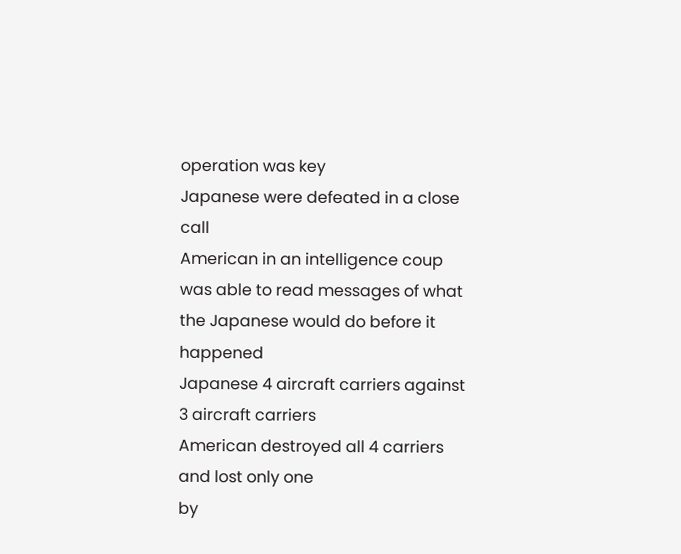operation was key
Japanese were defeated in a close call
American in an intelligence coup was able to read messages of what the Japanese would do before it happened
Japanese 4 aircraft carriers against 3 aircraft carriers
American destroyed all 4 carriers and lost only one
by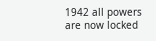1942 all powers are now locked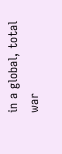in a global, total war